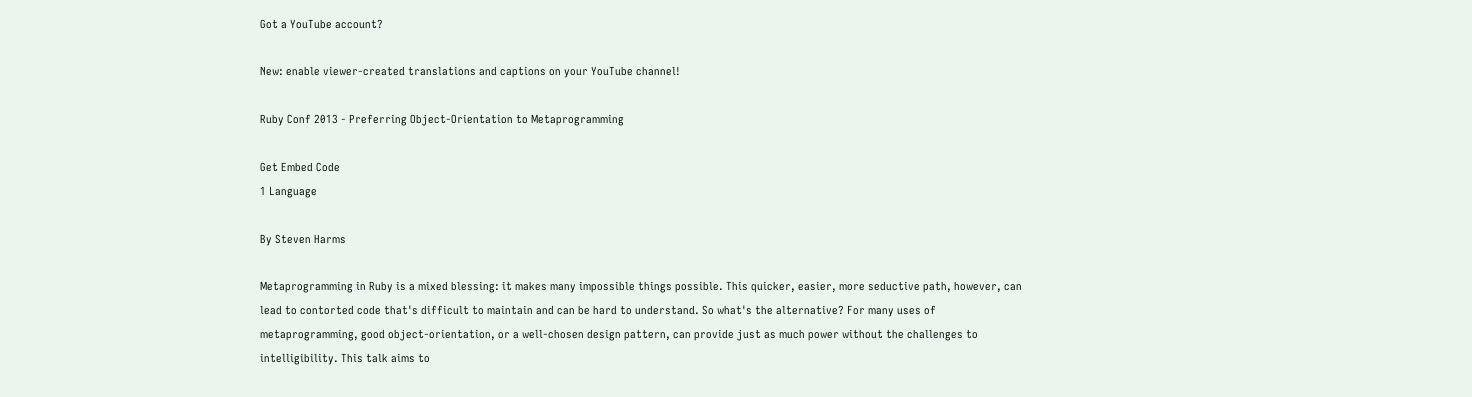Got a YouTube account?

New: enable viewer-created translations and captions on your YouTube channel!

Ruby Conf 2013 - Preferring Object-Orientation to Metaprogramming

Get Embed Code
1 Language

By Steven Harms

Metaprogramming in Ruby is a mixed blessing: it makes many impossible things possible. This quicker, easier, more seductive path, however, can lead to contorted code that's difficult to maintain and can be hard to understand. So what's the alternative? For many uses of metaprogramming, good object-orientation, or a well-chosen design pattern, can provide just as much power without the challenges to intelligibility. This talk aims to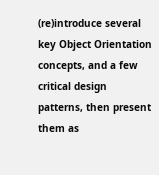(re)introduce several key Object Orientation concepts, and a few critical design patterns, then present them as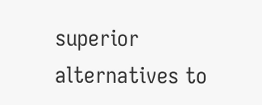superior alternatives to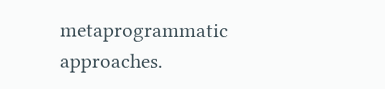metaprogrammatic approaches.